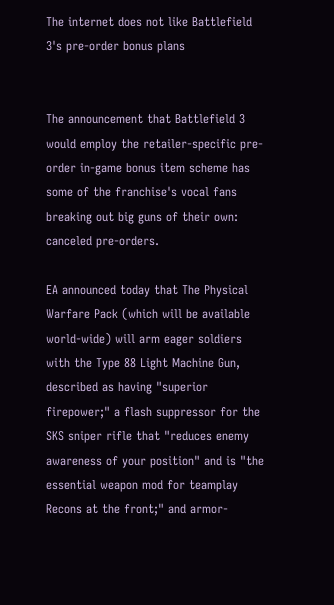The internet does not like Battlefield 3's pre-order bonus plans


The announcement that Battlefield 3 would employ the retailer-specific pre-order in-game bonus item scheme has some of the franchise's vocal fans breaking out big guns of their own: canceled pre-orders.

EA announced today that The Physical Warfare Pack (which will be available world-wide) will arm eager soldiers with the Type 88 Light Machine Gun, described as having "superior firepower;" a flash suppressor for the SKS sniper rifle that "reduces enemy awareness of your position" and is "the essential weapon mod for teamplay Recons at the front;" and armor-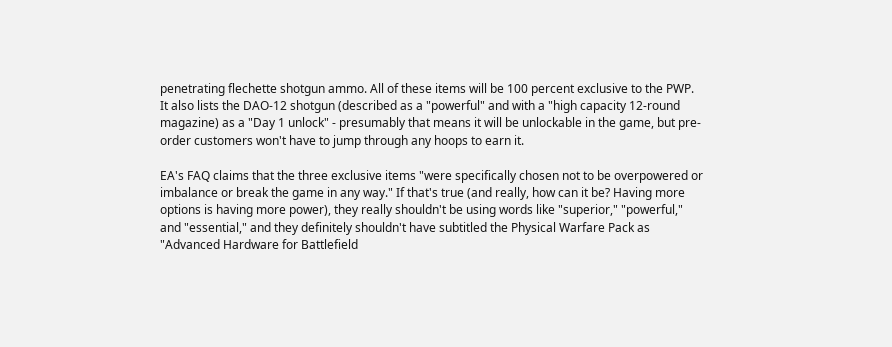penetrating flechette shotgun ammo. All of these items will be 100 percent exclusive to the PWP. It also lists the DAO-12 shotgun (described as a "powerful" and with a "high capacity 12-round magazine) as a "Day 1 unlock" - presumably that means it will be unlockable in the game, but pre-order customers won't have to jump through any hoops to earn it.

EA's FAQ claims that the three exclusive items "were specifically chosen not to be overpowered or imbalance or break the game in any way." If that's true (and really, how can it be? Having more options is having more power), they really shouldn't be using words like "superior," "powerful," and "essential," and they definitely shouldn't have subtitled the Physical Warfare Pack as "Advanced Hardware for Battlefield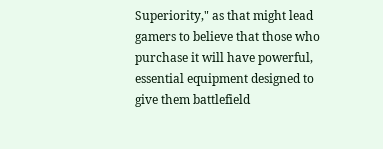Superiority," as that might lead gamers to believe that those who purchase it will have powerful, essential equipment designed to give them battlefield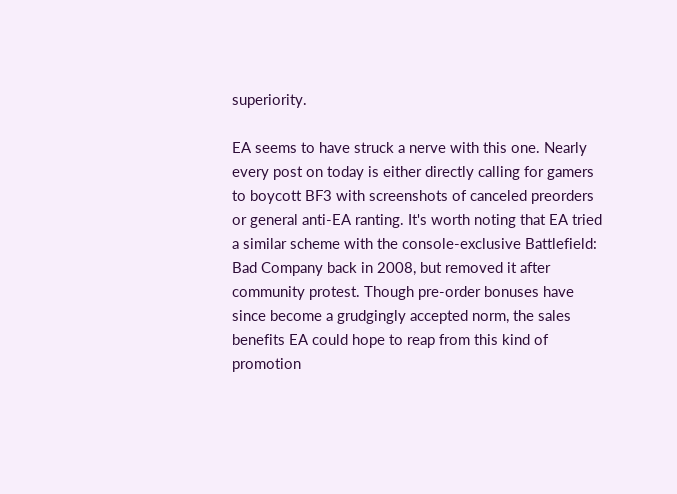superiority.

EA seems to have struck a nerve with this one. Nearly every post on today is either directly calling for gamers to boycott BF3 with screenshots of canceled preorders or general anti-EA ranting. It's worth noting that EA tried a similar scheme with the console-exclusive Battlefield: Bad Company back in 2008, but removed it after community protest. Though pre-order bonuses have since become a grudgingly accepted norm, the sales benefits EA could hope to reap from this kind of promotion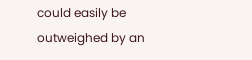could easily be outweighed by an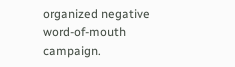organized negative word-of-mouth campaign.